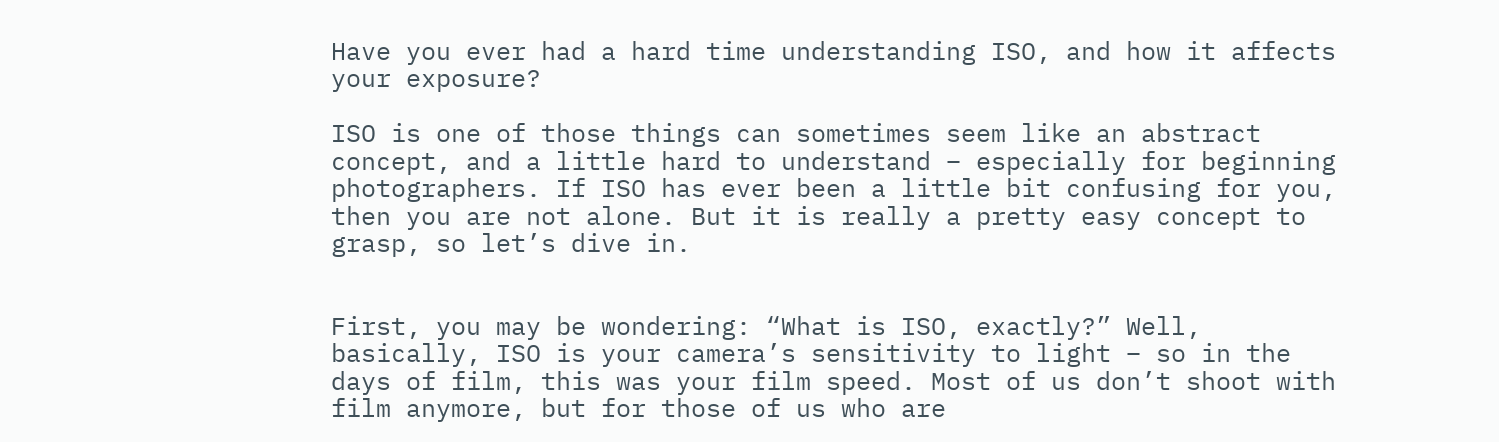Have you ever had a hard time understanding ISO, and how it affects your exposure?

ISO is one of those things can sometimes seem like an abstract concept, and a little hard to understand – especially for beginning photographers. If ISO has ever been a little bit confusing for you, then you are not alone. But it is really a pretty easy concept to grasp, so let’s dive in.


First, you may be wondering: “What is ISO, exactly?” Well, basically, ISO is your camera’s sensitivity to light – so in the days of film, this was your film speed. Most of us don’t shoot with film anymore, but for those of us who are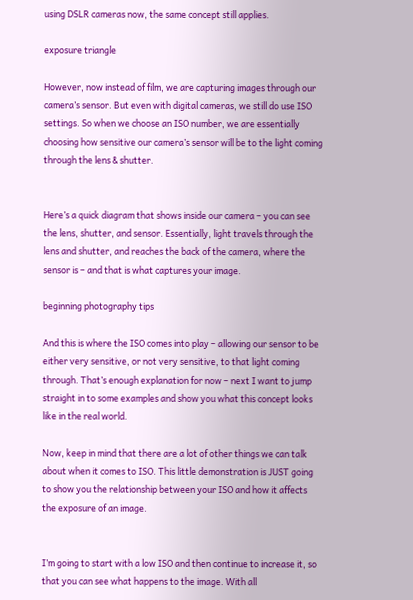using DSLR cameras now, the same concept still applies.

exposure triangle

However, now instead of film, we are capturing images through our camera’s sensor. But even with digital cameras, we still do use ISO settings. So when we choose an ISO number, we are essentially choosing how sensitive our camera’s sensor will be to the light coming through the lens & shutter.


Here’s a quick diagram that shows inside our camera – you can see the lens, shutter, and sensor. Essentially, light travels through the lens and shutter, and reaches the back of the camera, where the sensor is – and that is what captures your image.

beginning photography tips

And this is where the ISO comes into play – allowing our sensor to be either very sensitive, or not very sensitive, to that light coming through. That’s enough explanation for now – next I want to jump straight in to some examples and show you what this concept looks like in the real world.

Now, keep in mind that there are a lot of other things we can talk about when it comes to ISO. This little demonstration is JUST going to show you the relationship between your ISO and how it affects the exposure of an image.


I’m going to start with a low ISO and then continue to increase it, so that you can see what happens to the image. With all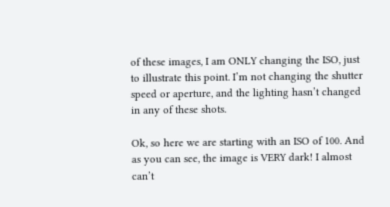of these images, I am ONLY changing the ISO, just to illustrate this point. I’m not changing the shutter speed or aperture, and the lighting hasn’t changed in any of these shots.

Ok, so here we are starting with an ISO of 100. And as you can see, the image is VERY dark! I almost can’t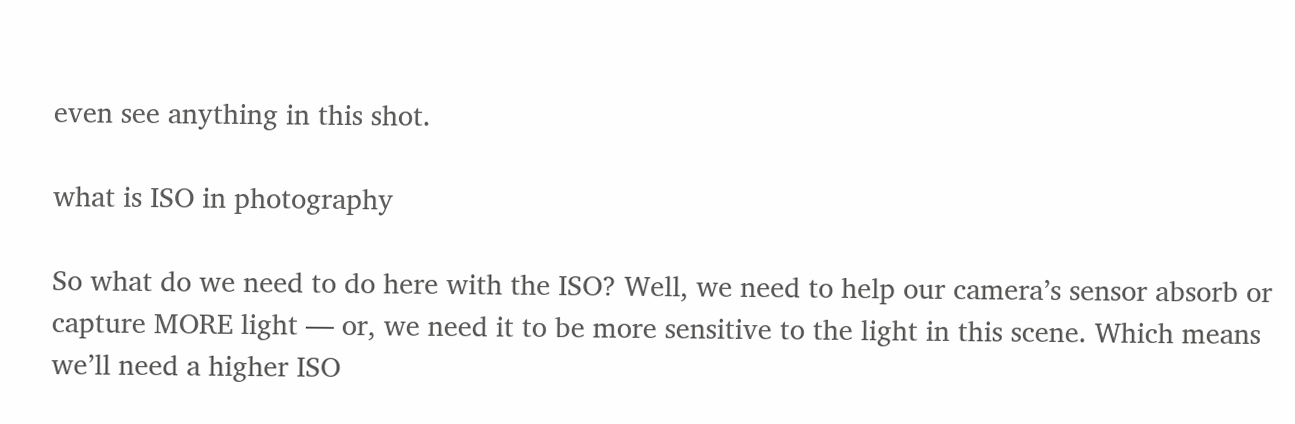even see anything in this shot.

what is ISO in photography

So what do we need to do here with the ISO? Well, we need to help our camera’s sensor absorb or capture MORE light — or, we need it to be more sensitive to the light in this scene. Which means we’ll need a higher ISO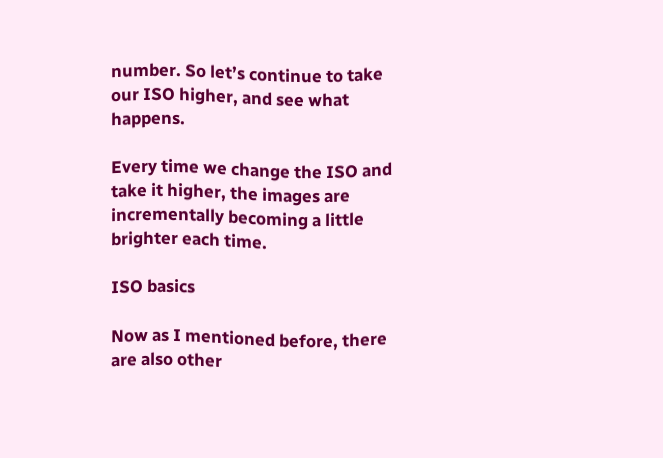number. So let’s continue to take our ISO higher, and see what happens.

Every time we change the ISO and take it higher, the images are incrementally becoming a little brighter each time.

ISO basics

Now as I mentioned before, there are also other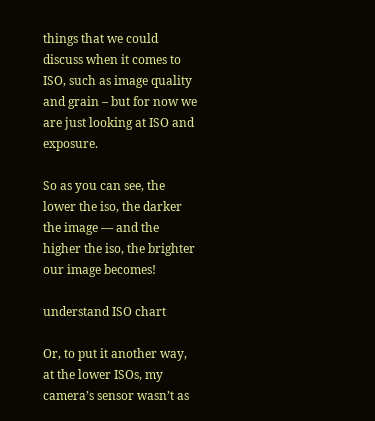things that we could discuss when it comes to ISO, such as image quality and grain – but for now we are just looking at ISO and exposure.

So as you can see, the lower the iso, the darker the image — and the higher the iso, the brighter our image becomes!

understand ISO chart

Or, to put it another way, at the lower ISOs, my camera’s sensor wasn’t as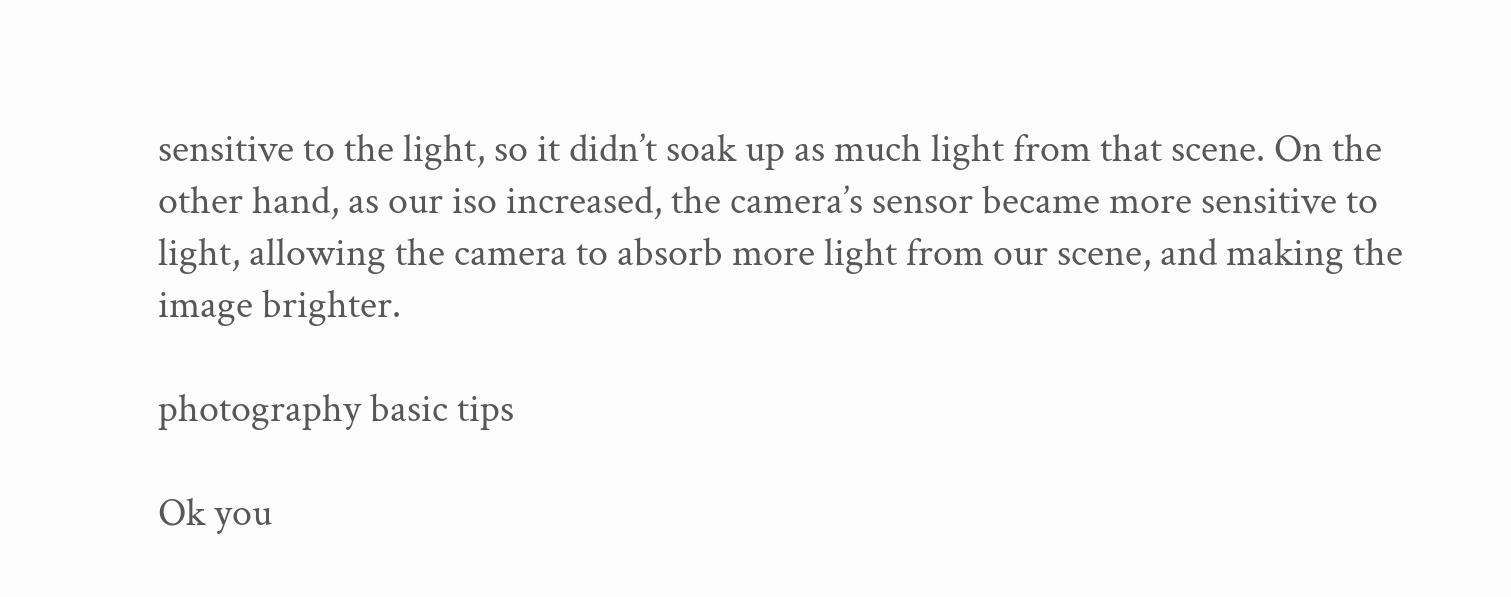sensitive to the light, so it didn’t soak up as much light from that scene. On the other hand, as our iso increased, the camera’s sensor became more sensitive to light, allowing the camera to absorb more light from our scene, and making the image brighter.

photography basic tips

Ok you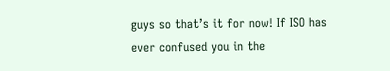guys so that’s it for now! If ISO has ever confused you in the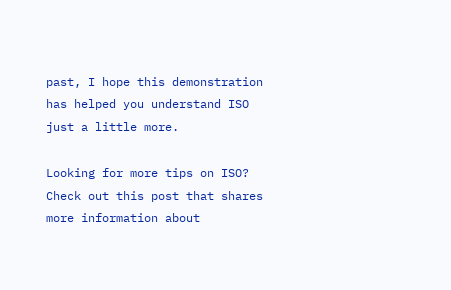past, I hope this demonstration has helped you understand ISO just a little more.

Looking for more tips on ISO? Check out this post that shares more information about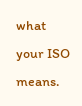what your ISO means.